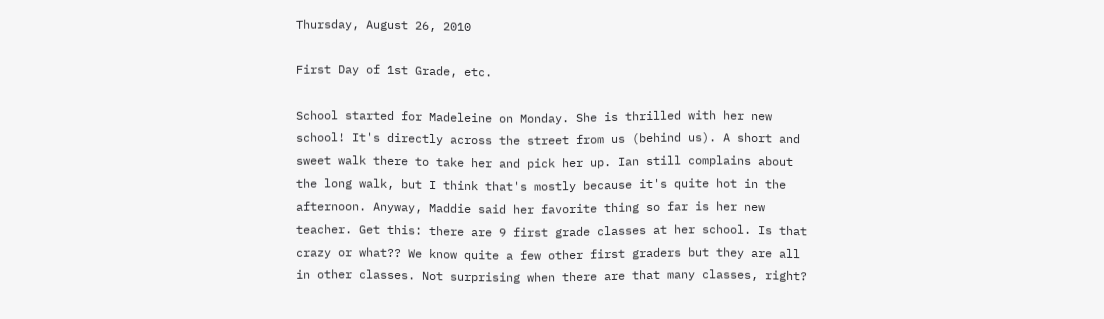Thursday, August 26, 2010

First Day of 1st Grade, etc.

School started for Madeleine on Monday. She is thrilled with her new school! It's directly across the street from us (behind us). A short and sweet walk there to take her and pick her up. Ian still complains about the long walk, but I think that's mostly because it's quite hot in the afternoon. Anyway, Maddie said her favorite thing so far is her new teacher. Get this: there are 9 first grade classes at her school. Is that crazy or what?? We know quite a few other first graders but they are all in other classes. Not surprising when there are that many classes, right?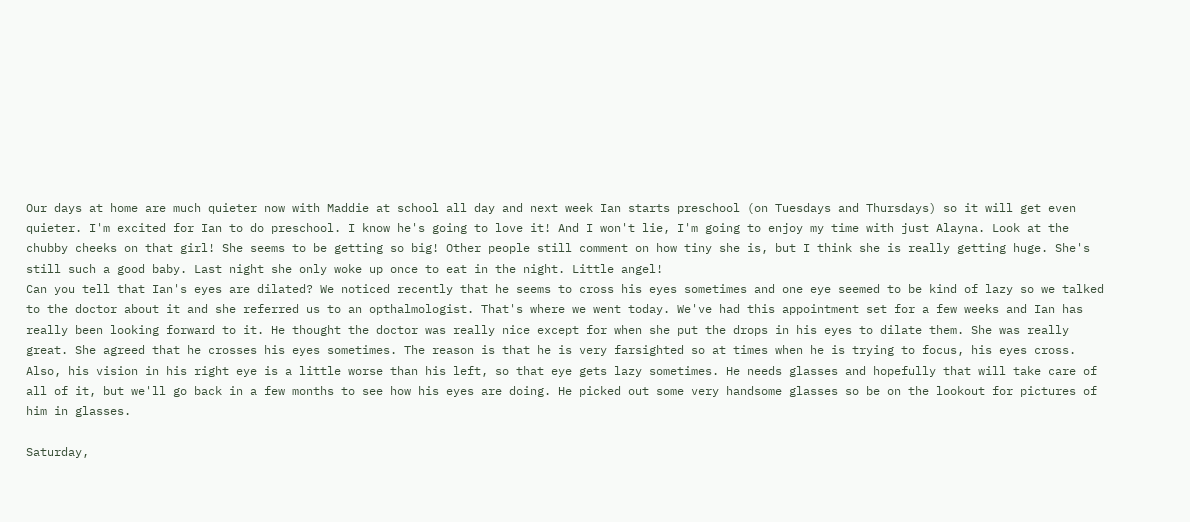Our days at home are much quieter now with Maddie at school all day and next week Ian starts preschool (on Tuesdays and Thursdays) so it will get even quieter. I'm excited for Ian to do preschool. I know he's going to love it! And I won't lie, I'm going to enjoy my time with just Alayna. Look at the chubby cheeks on that girl! She seems to be getting so big! Other people still comment on how tiny she is, but I think she is really getting huge. She's still such a good baby. Last night she only woke up once to eat in the night. Little angel!
Can you tell that Ian's eyes are dilated? We noticed recently that he seems to cross his eyes sometimes and one eye seemed to be kind of lazy so we talked to the doctor about it and she referred us to an opthalmologist. That's where we went today. We've had this appointment set for a few weeks and Ian has really been looking forward to it. He thought the doctor was really nice except for when she put the drops in his eyes to dilate them. She was really great. She agreed that he crosses his eyes sometimes. The reason is that he is very farsighted so at times when he is trying to focus, his eyes cross. Also, his vision in his right eye is a little worse than his left, so that eye gets lazy sometimes. He needs glasses and hopefully that will take care of all of it, but we'll go back in a few months to see how his eyes are doing. He picked out some very handsome glasses so be on the lookout for pictures of him in glasses.

Saturday,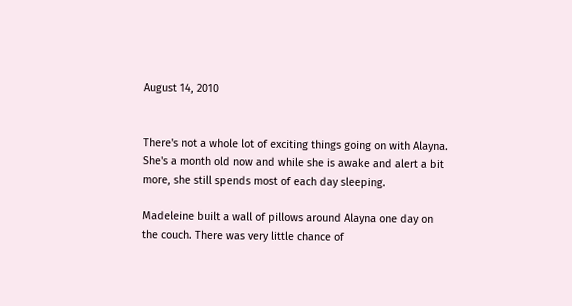August 14, 2010


There's not a whole lot of exciting things going on with Alayna. She's a month old now and while she is awake and alert a bit more, she still spends most of each day sleeping.

Madeleine built a wall of pillows around Alayna one day on the couch. There was very little chance of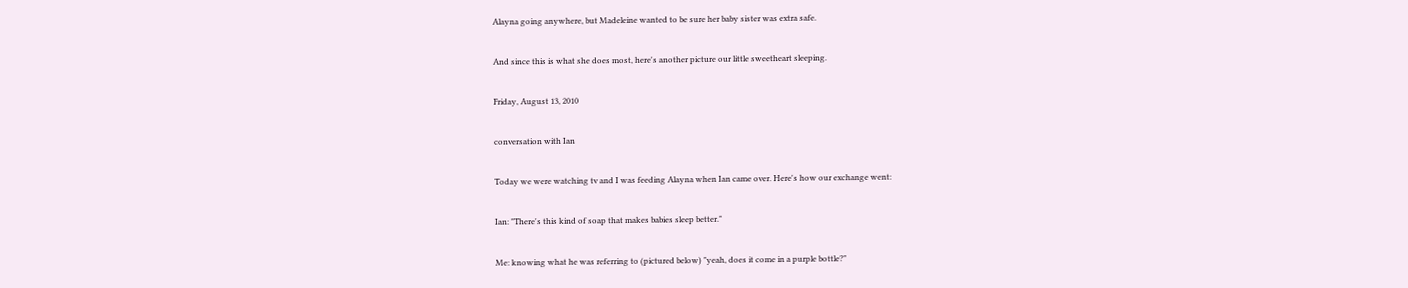Alayna going anywhere, but Madeleine wanted to be sure her baby sister was extra safe.

And since this is what she does most, here's another picture our little sweetheart sleeping.

Friday, August 13, 2010

conversation with Ian

Today we were watching tv and I was feeding Alayna when Ian came over. Here's how our exchange went:

Ian: "There's this kind of soap that makes babies sleep better."

Me: knowing what he was referring to (pictured below) "yeah, does it come in a purple bottle?"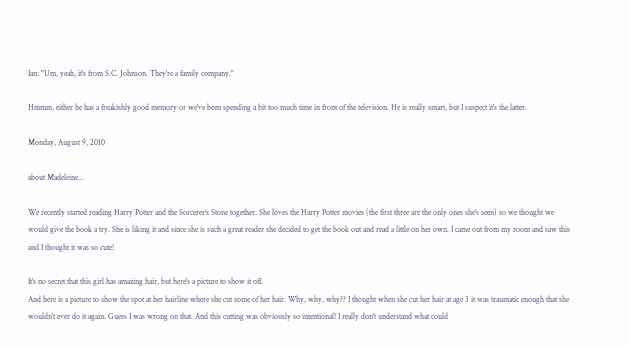Ian: "Um, yeah, it's from S.C. Johnson. They're a family company."

Hmmm, either he has a freakishly good memory or we've been spending a bit too much time in front of the television. He is really smart, but I suspect it's the latter.

Monday, August 9, 2010

about Madeleine...

We recently started reading Harry Potter and the Sorcerer's Stone together. She loves the Harry Potter movies (the first three are the only ones she's seen) so we thought we would give the book a try. She is liking it and since she is such a great reader she decided to get the book out and read a little on her own. I came out from my room and saw this and I thought it was so cute!

It's no secret that this girl has amazing hair, but here's a picture to show it off.
And here is a picture to show the spot at her hairline where she cut some of her hair. Why, why, why?? I thought when she cut her hair at age 3 it was traumatic enough that she wouldn't ever do it again. Guess I was wrong on that. And this cutting was obviously so intentional! I really don't understand what could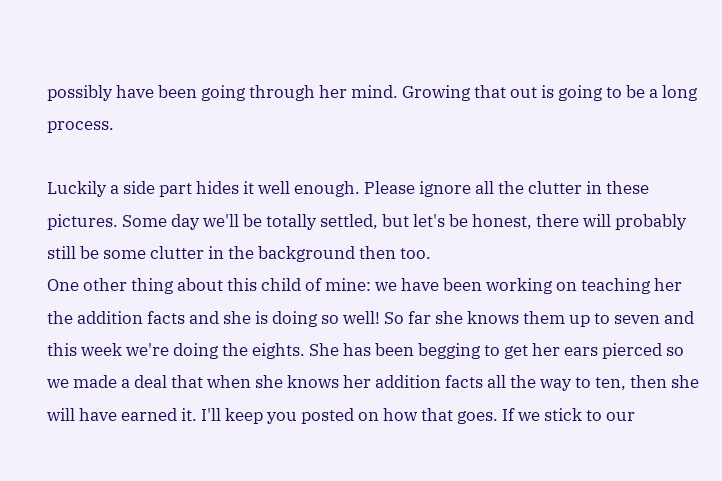possibly have been going through her mind. Growing that out is going to be a long process.

Luckily a side part hides it well enough. Please ignore all the clutter in these pictures. Some day we'll be totally settled, but let's be honest, there will probably still be some clutter in the background then too.
One other thing about this child of mine: we have been working on teaching her the addition facts and she is doing so well! So far she knows them up to seven and this week we're doing the eights. She has been begging to get her ears pierced so we made a deal that when she knows her addition facts all the way to ten, then she will have earned it. I'll keep you posted on how that goes. If we stick to our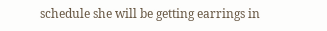schedule she will be getting earrings in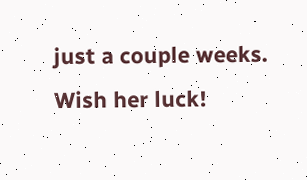just a couple weeks. Wish her luck!